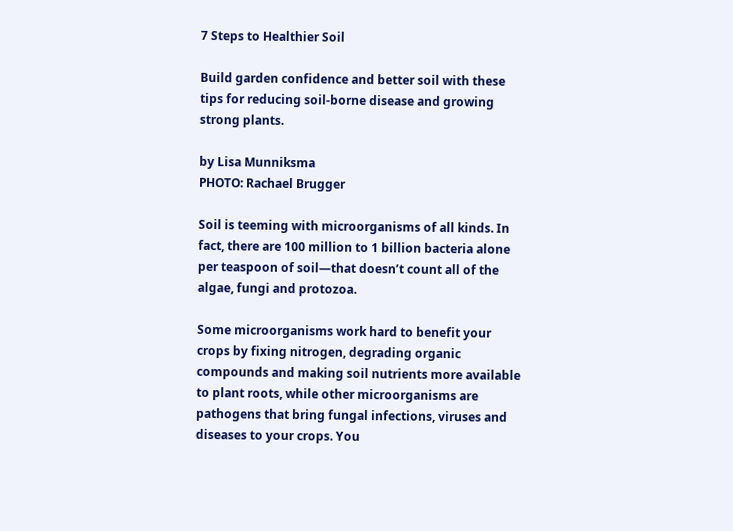7 Steps to Healthier Soil

Build garden confidence and better soil with these tips for reducing soil-borne disease and growing strong plants.

by Lisa Munniksma
PHOTO: Rachael Brugger

Soil is teeming with microorganisms of all kinds. In fact, there are 100 million to 1 billion bacteria alone per teaspoon of soil—that doesn’t count all of the algae, fungi and protozoa.

Some microorganisms work hard to benefit your crops by fixing nitrogen, degrading organic compounds and making soil nutrients more available to plant roots, while other microorganisms are pathogens that bring fungal infections, viruses and diseases to your crops. You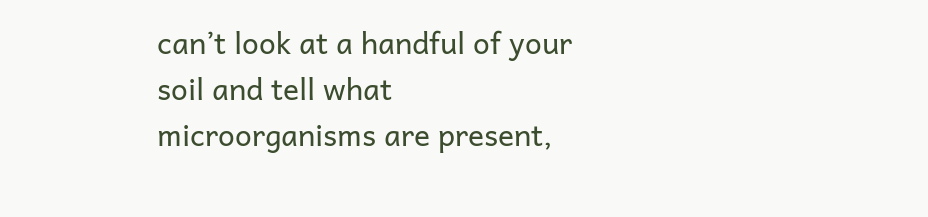can’t look at a handful of your soil and tell what microorganisms are present,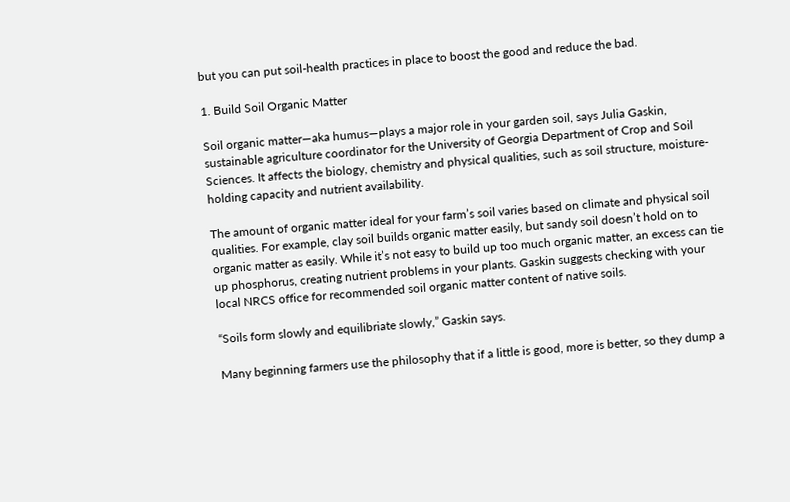but you can put soil-health practices in place to boost the good and reduce the bad.

1. Build Soil Organic Matter

Soil organic matter—aka humus—plays a major role in your garden soil, says Julia Gaskin, sustainable agriculture coordinator for the University of Georgia Department of Crop and Soil Sciences. It affects the biology, chemistry and physical qualities, such as soil structure, moisture-holding capacity and nutrient availability.

The amount of organic matter ideal for your farm’s soil varies based on climate and physical soil qualities. For example, clay soil builds organic matter easily, but sandy soil doesn’t hold on to organic matter as easily. While it’s not easy to build up too much organic matter, an excess can tie up phosphorus, creating nutrient problems in your plants. Gaskin suggests checking with your local NRCS office for recommended soil organic matter content of native soils.

“Soils form slowly and equilibriate slowly,” Gaskin says.

Many beginning farmers use the philosophy that if a little is good, more is better, so they dump a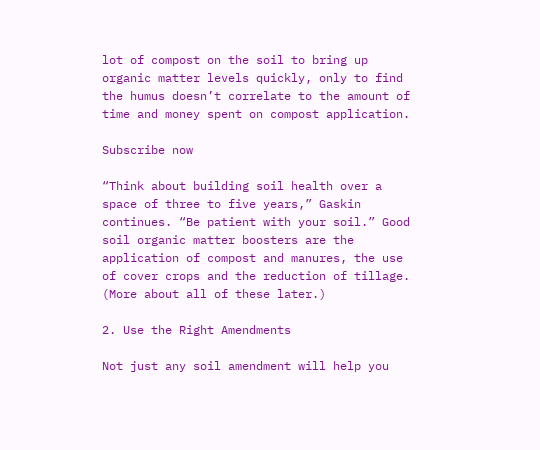lot of compost on the soil to bring up organic matter levels quickly, only to find the humus doesn’t correlate to the amount of time and money spent on compost application.

Subscribe now

“Think about building soil health over a space of three to five years,” Gaskin continues. “Be patient with your soil.” Good soil organic matter boosters are the application of compost and manures, the use of cover crops and the reduction of tillage. (More about all of these later.)

2. Use the Right Amendments

Not just any soil amendment will help you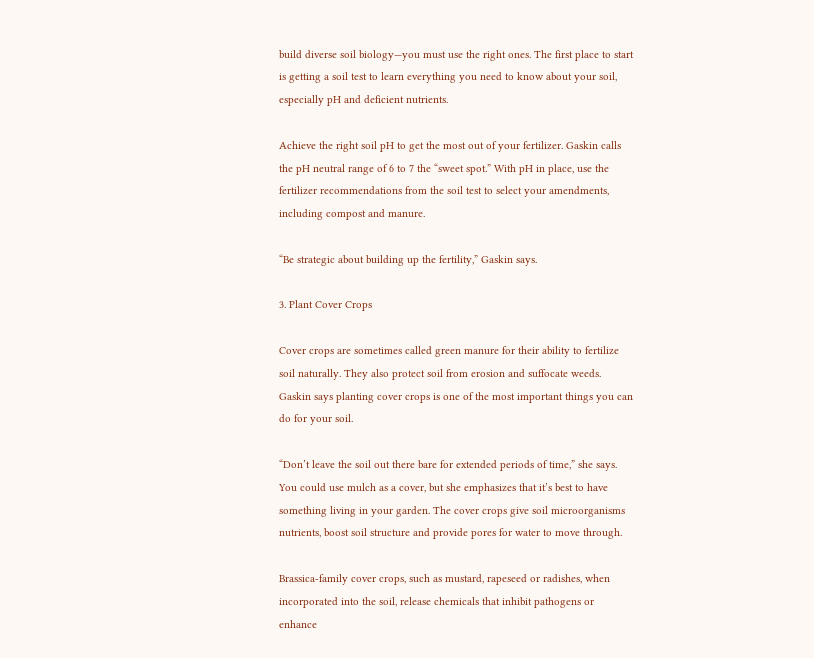build diverse soil biology—you must use the right ones. The first place to start is getting a soil test to learn everything you need to know about your soil, especially pH and deficient nutrients.

Achieve the right soil pH to get the most out of your fertilizer. Gaskin calls the pH neutral range of 6 to 7 the “sweet spot.” With pH in place, use the fertilizer recommendations from the soil test to select your amendments, including compost and manure.

“Be strategic about building up the fertility,” Gaskin says.

3. Plant Cover Crops

Cover crops are sometimes called green manure for their ability to fertilize soil naturally. They also protect soil from erosion and suffocate weeds. Gaskin says planting cover crops is one of the most important things you can do for your soil.

“Don’t leave the soil out there bare for extended periods of time,” she says. You could use mulch as a cover, but she emphasizes that it’s best to have something living in your garden. The cover crops give soil microorganisms nutrients, boost soil structure and provide pores for water to move through.

Brassica-family cover crops, such as mustard, rapeseed or radishes, when incorporated into the soil, release chemicals that inhibit pathogens or enhance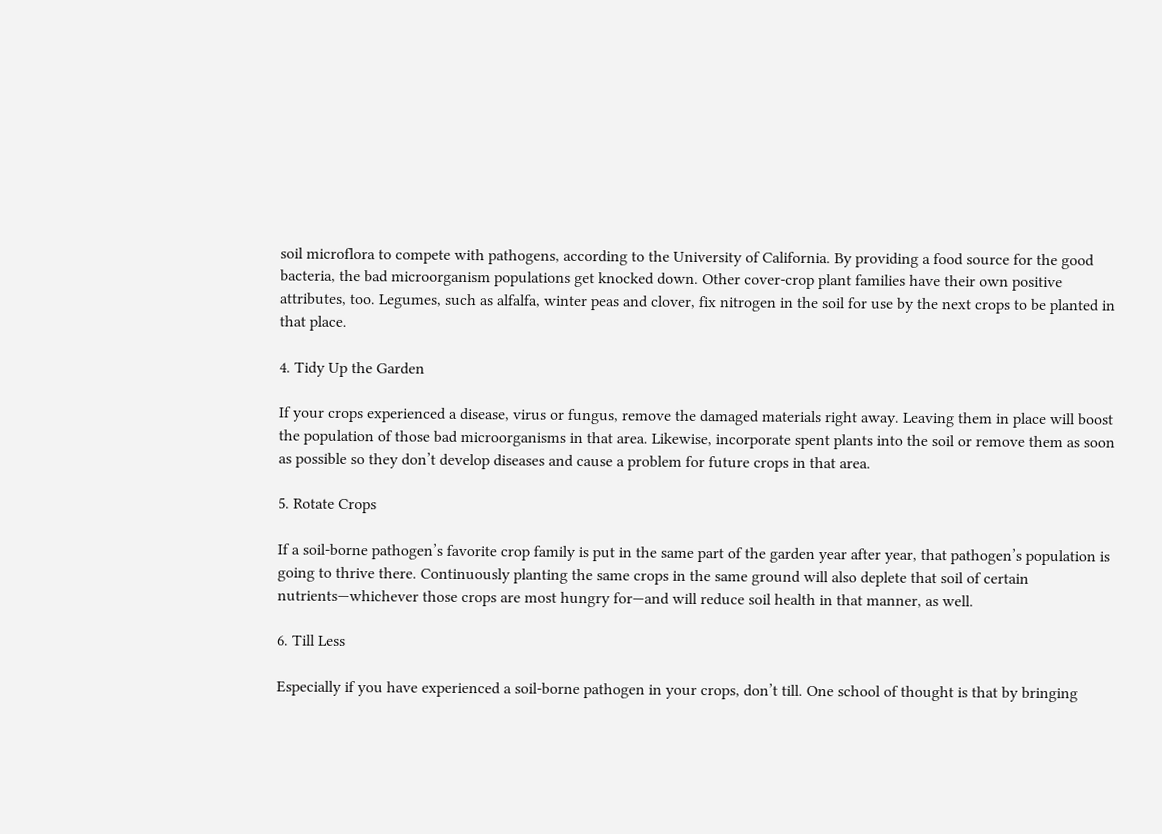soil microflora to compete with pathogens, according to the University of California. By providing a food source for the good bacteria, the bad microorganism populations get knocked down. Other cover-crop plant families have their own positive attributes, too. Legumes, such as alfalfa, winter peas and clover, fix nitrogen in the soil for use by the next crops to be planted in that place.

4. Tidy Up the Garden

If your crops experienced a disease, virus or fungus, remove the damaged materials right away. Leaving them in place will boost the population of those bad microorganisms in that area. Likewise, incorporate spent plants into the soil or remove them as soon as possible so they don’t develop diseases and cause a problem for future crops in that area.

5. Rotate Crops

If a soil-borne pathogen’s favorite crop family is put in the same part of the garden year after year, that pathogen’s population is going to thrive there. Continuously planting the same crops in the same ground will also deplete that soil of certain nutrients—whichever those crops are most hungry for—and will reduce soil health in that manner, as well.

6. Till Less

Especially if you have experienced a soil-borne pathogen in your crops, don’t till. One school of thought is that by bringing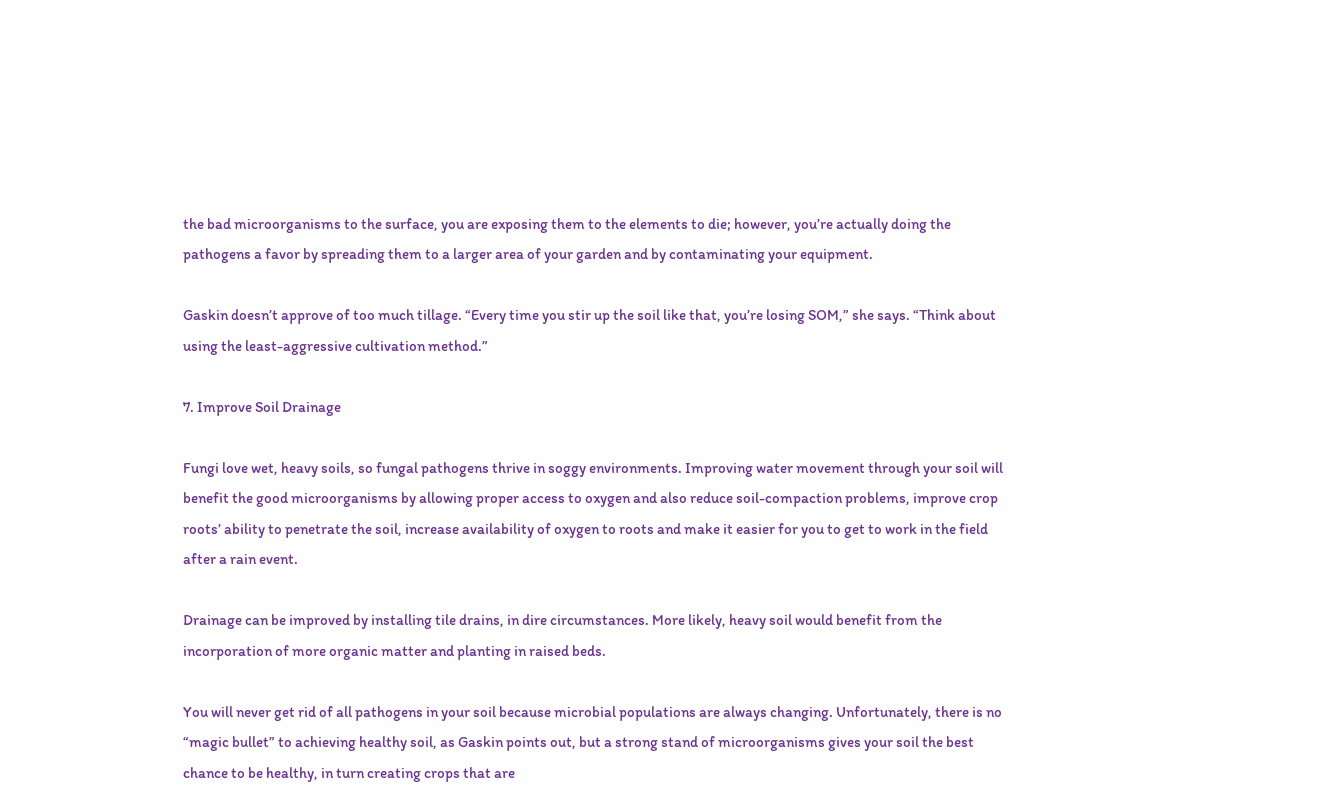the bad microorganisms to the surface, you are exposing them to the elements to die; however, you’re actually doing the pathogens a favor by spreading them to a larger area of your garden and by contaminating your equipment.

Gaskin doesn’t approve of too much tillage. “Every time you stir up the soil like that, you’re losing SOM,” she says. “Think about using the least-aggressive cultivation method.”

7. Improve Soil Drainage

Fungi love wet, heavy soils, so fungal pathogens thrive in soggy environments. Improving water movement through your soil will benefit the good microorganisms by allowing proper access to oxygen and also reduce soil-compaction problems, improve crop roots’ ability to penetrate the soil, increase availability of oxygen to roots and make it easier for you to get to work in the field after a rain event.

Drainage can be improved by installing tile drains, in dire circumstances. More likely, heavy soil would benefit from the incorporation of more organic matter and planting in raised beds.

You will never get rid of all pathogens in your soil because microbial populations are always changing. Unfortunately, there is no “magic bullet” to achieving healthy soil, as Gaskin points out, but a strong stand of microorganisms gives your soil the best chance to be healthy, in turn creating crops that are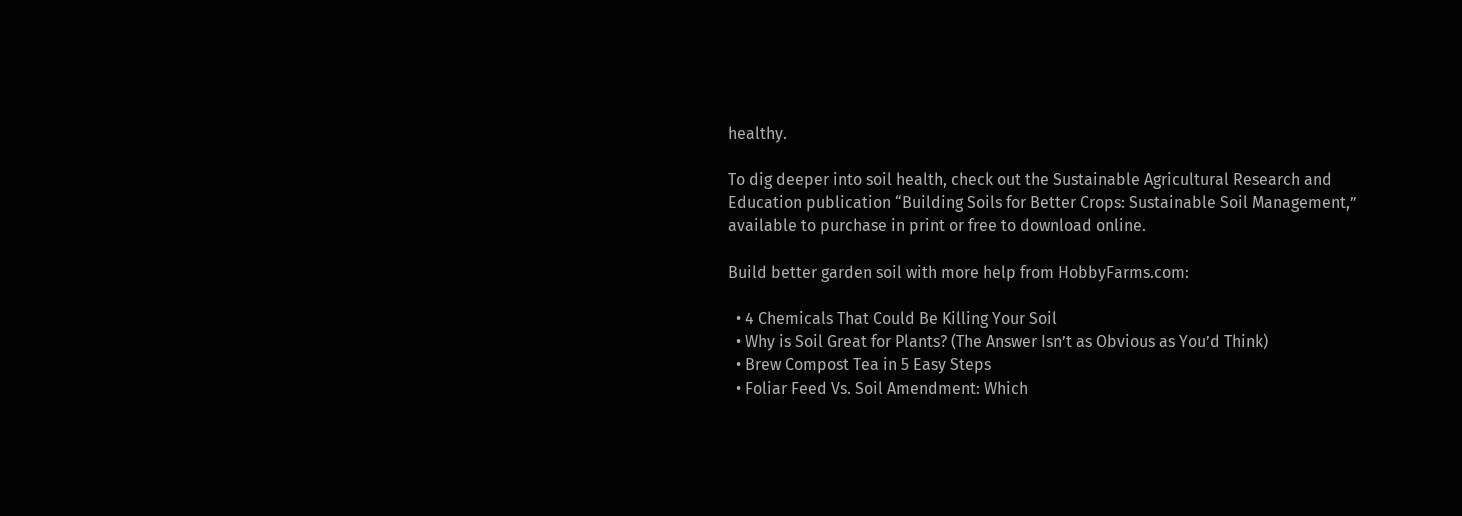healthy.

To dig deeper into soil health, check out the Sustainable Agricultural Research and Education publication “Building Soils for Better Crops: Sustainable Soil Management,” available to purchase in print or free to download online.

Build better garden soil with more help from HobbyFarms.com:

  • 4 Chemicals That Could Be Killing Your Soil
  • Why is Soil Great for Plants? (The Answer Isn’t as Obvious as You’d Think)
  • Brew Compost Tea in 5 Easy Steps
  • Foliar Feed Vs. Soil Amendment: Which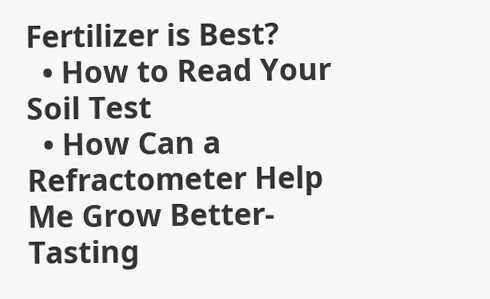Fertilizer is Best?
  • How to Read Your Soil Test
  • How Can a Refractometer Help Me Grow Better-Tasting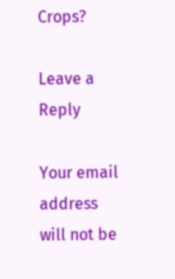Crops?

Leave a Reply

Your email address will not be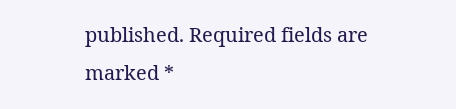published. Required fields are marked *